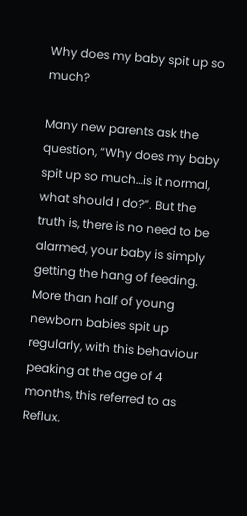Why does my baby spit up so much?

Many new parents ask the question, “Why does my baby spit up so much…is it normal, what should I do?”. But the truth is, there is no need to be alarmed, your baby is simply getting the hang of feeding. More than half of young newborn babies spit up regularly, with this behaviour peaking at the age of 4 months, this referred to as Reflux.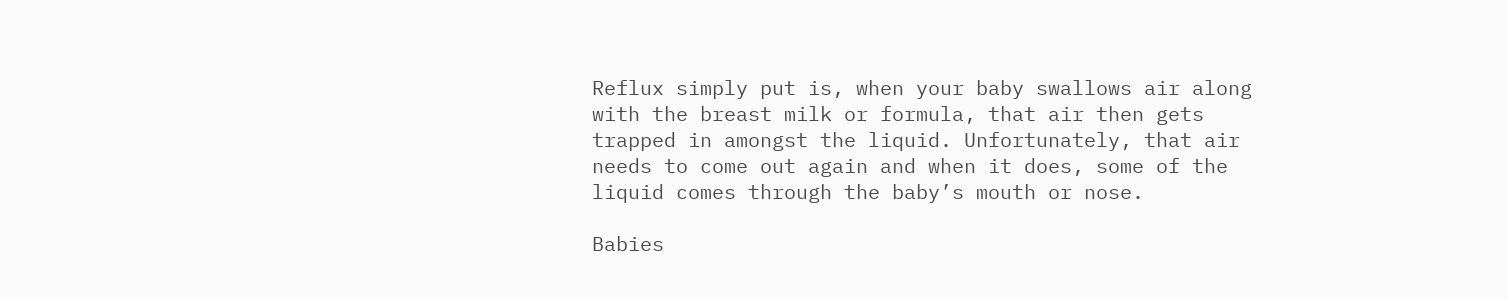Reflux simply put is, when your baby swallows air along with the breast milk or formula, that air then gets trapped in amongst the liquid. Unfortunately, that air needs to come out again and when it does, some of the liquid comes through the baby’s mouth or nose.

Babies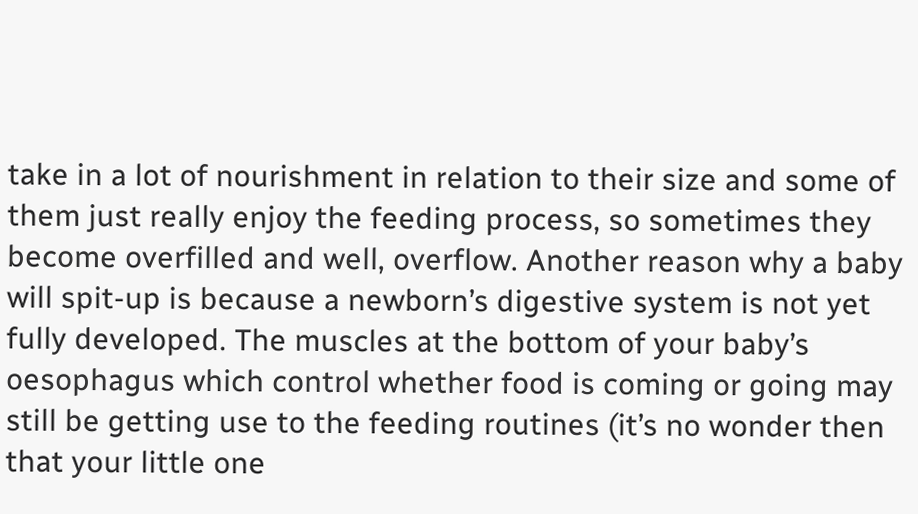take in a lot of nourishment in relation to their size and some of them just really enjoy the feeding process, so sometimes they become overfilled and well, overflow. Another reason why a baby will spit-up is because a newborn’s digestive system is not yet fully developed. The muscles at the bottom of your baby’s oesophagus which control whether food is coming or going may still be getting use to the feeding routines (it’s no wonder then that your little one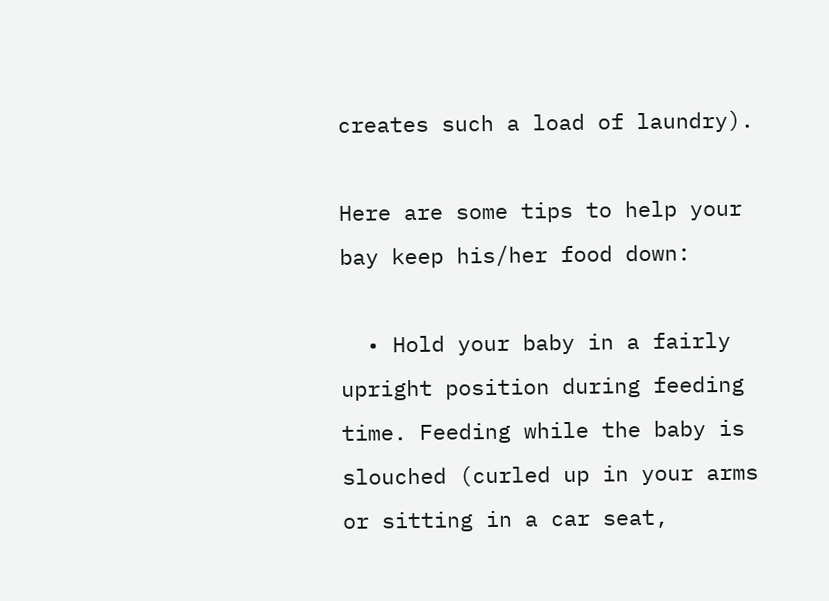creates such a load of laundry).

Here are some tips to help your bay keep his/her food down:

  • Hold your baby in a fairly upright position during feeding time. Feeding while the baby is slouched (curled up in your arms or sitting in a car seat,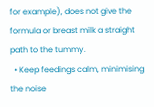for example), does not give the formula or breast milk a straight path to the tummy.
  • Keep feedings calm, minimising the noise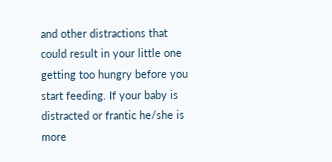and other distractions that could result in your little one getting too hungry before you start feeding. If your baby is distracted or frantic he/she is more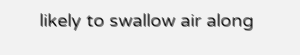likely to swallow air along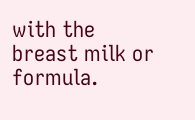with the breast milk or formula.